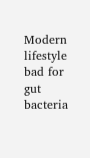Modern lifestyle bad for gut bacteria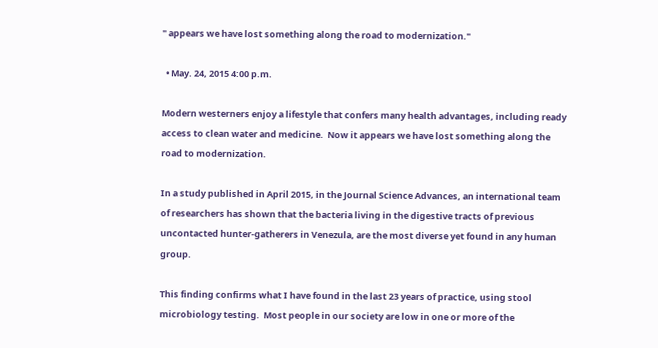" appears we have lost something along the road to modernization."

  • May. 24, 2015 4:00 p.m.

Modern westerners enjoy a lifestyle that confers many health advantages, including ready access to clean water and medicine.  Now it appears we have lost something along the road to modernization.

In a study published in April 2015, in the Journal Science Advances, an international team of researchers has shown that the bacteria living in the digestive tracts of previous uncontacted hunter-gatherers in Venezula, are the most diverse yet found in any human group.

This finding confirms what I have found in the last 23 years of practice, using stool microbiology testing.  Most people in our society are low in one or more of the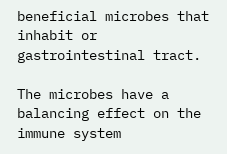beneficial microbes that inhabit or gastrointestinal tract.

The microbes have a balancing effect on the immune system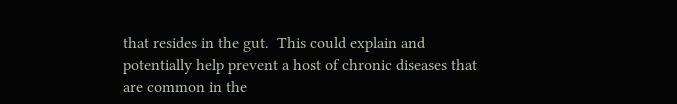that resides in the gut.  This could explain and potentially help prevent a host of chronic diseases that are common in the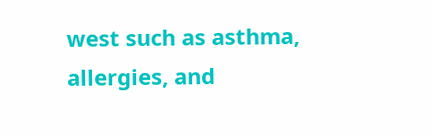west such as asthma, allergies, and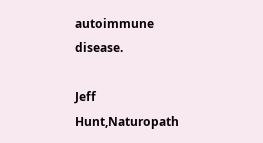autoimmune disease.

Jeff Hunt,Naturopath